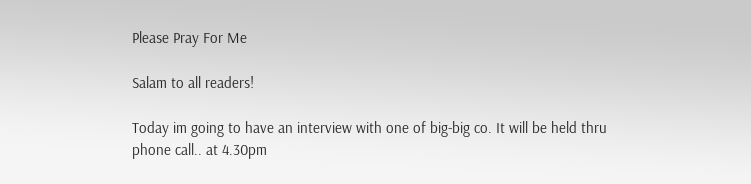Please Pray For Me

Salam to all readers!

Today im going to have an interview with one of big-big co. It will be held thru phone call.. at 4.30pm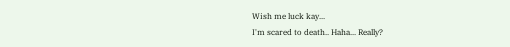Wish me luck kay...
I'm scared to death.. Haha... Really?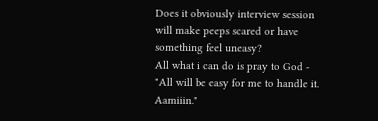Does it obviously interview session will make peeps scared or have something feel uneasy?
All what i can do is pray to God - "All will be easy for me to handle it. Aamiiin."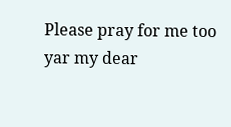Please pray for me too yar my dear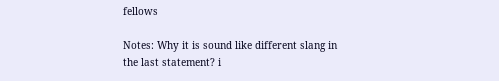fellows

Notes: Why it is sound like different slang in the last statement? i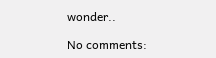wonder..

No comments: